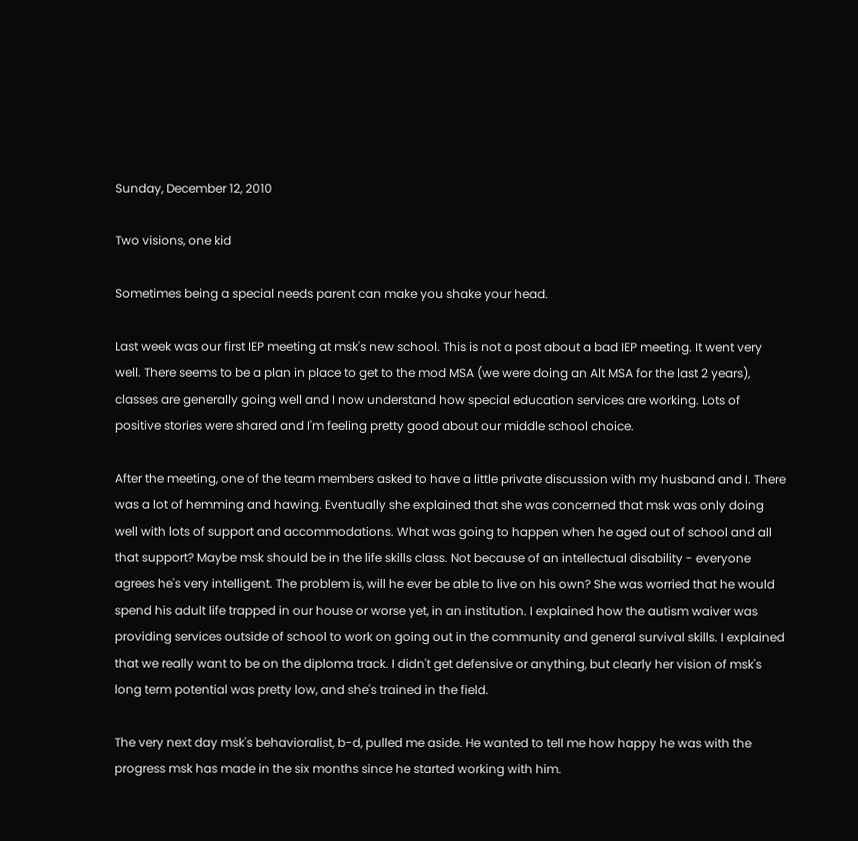Sunday, December 12, 2010

Two visions, one kid

Sometimes being a special needs parent can make you shake your head.

Last week was our first IEP meeting at msk's new school. This is not a post about a bad IEP meeting. It went very well. There seems to be a plan in place to get to the mod MSA (we were doing an Alt MSA for the last 2 years), classes are generally going well and I now understand how special education services are working. Lots of positive stories were shared and I'm feeling pretty good about our middle school choice.

After the meeting, one of the team members asked to have a little private discussion with my husband and I. There was a lot of hemming and hawing. Eventually she explained that she was concerned that msk was only doing well with lots of support and accommodations. What was going to happen when he aged out of school and all that support? Maybe msk should be in the life skills class. Not because of an intellectual disability - everyone agrees he's very intelligent. The problem is, will he ever be able to live on his own? She was worried that he would spend his adult life trapped in our house or worse yet, in an institution. I explained how the autism waiver was providing services outside of school to work on going out in the community and general survival skills. I explained that we really want to be on the diploma track. I didn't get defensive or anything, but clearly her vision of msk's long term potential was pretty low, and she's trained in the field.

The very next day msk's behavioralist, b-d, pulled me aside. He wanted to tell me how happy he was with the progress msk has made in the six months since he started working with him.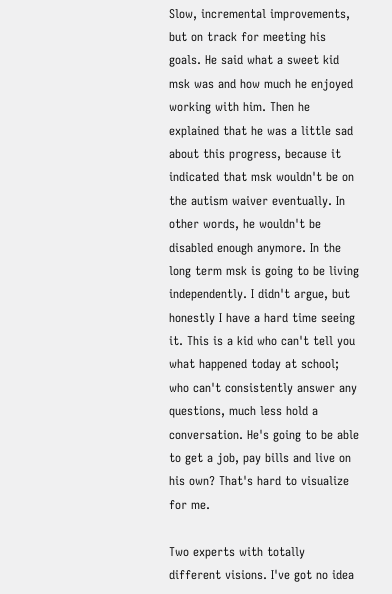Slow, incremental improvements, but on track for meeting his goals. He said what a sweet kid msk was and how much he enjoyed working with him. Then he explained that he was a little sad about this progress, because it indicated that msk wouldn't be on the autism waiver eventually. In other words, he wouldn't be disabled enough anymore. In the long term msk is going to be living independently. I didn't argue, but honestly I have a hard time seeing it. This is a kid who can't tell you what happened today at school; who can't consistently answer any questions, much less hold a conversation. He's going to be able to get a job, pay bills and live on his own? That's hard to visualize for me.

Two experts with totally different visions. I've got no idea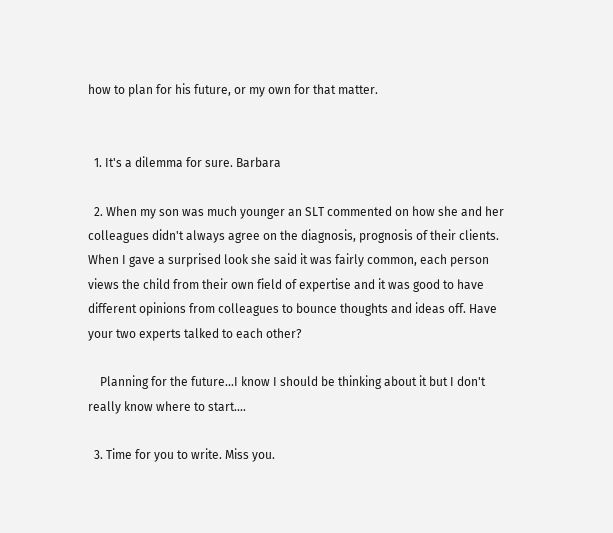how to plan for his future, or my own for that matter.


  1. It's a dilemma for sure. Barbara

  2. When my son was much younger an SLT commented on how she and her colleagues didn't always agree on the diagnosis, prognosis of their clients. When I gave a surprised look she said it was fairly common, each person views the child from their own field of expertise and it was good to have different opinions from colleagues to bounce thoughts and ideas off. Have your two experts talked to each other?

    Planning for the future...I know I should be thinking about it but I don't really know where to start....

  3. Time for you to write. Miss you.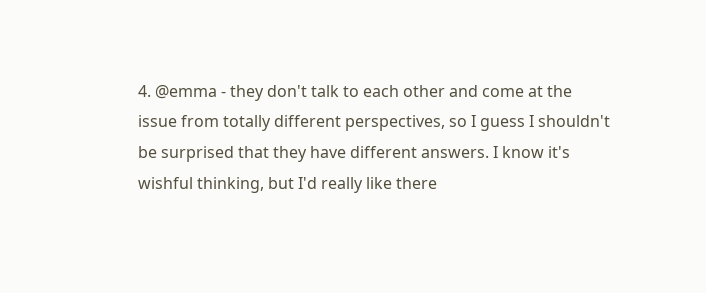4. @emma - they don't talk to each other and come at the issue from totally different perspectives, so I guess I shouldn't be surprised that they have different answers. I know it's wishful thinking, but I'd really like there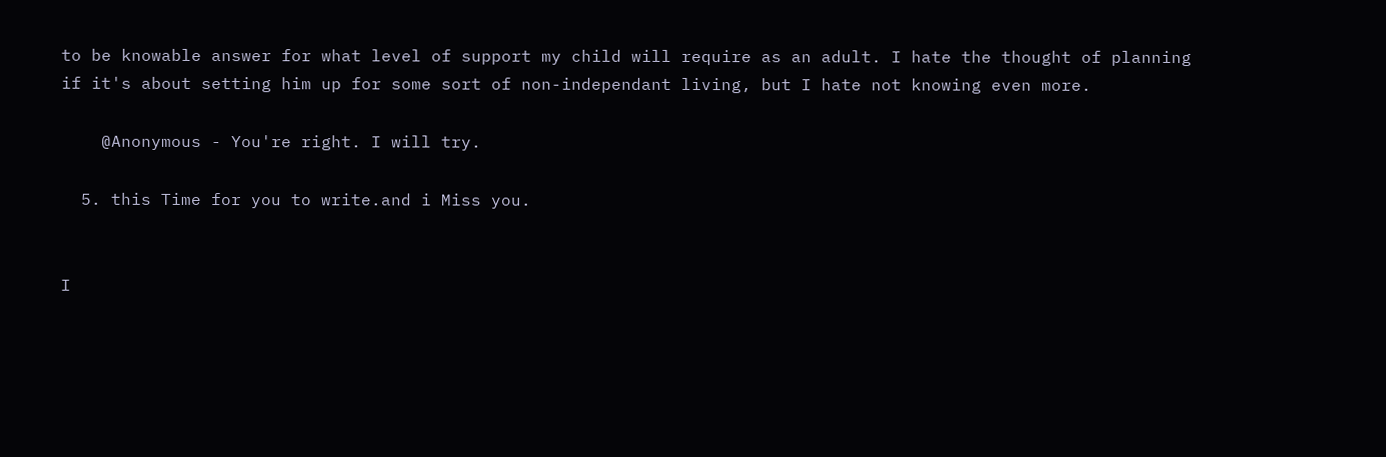to be knowable answer for what level of support my child will require as an adult. I hate the thought of planning if it's about setting him up for some sort of non-independant living, but I hate not knowing even more.

    @Anonymous - You're right. I will try.

  5. this Time for you to write.and i Miss you.


I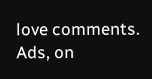love comments. Ads, on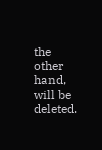the other hand, will be deleted.